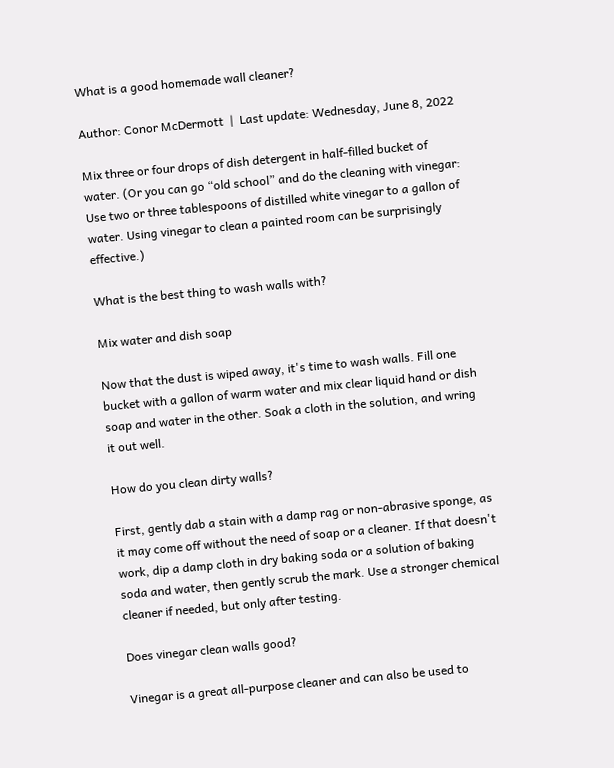What is a good homemade wall cleaner?

Author: Conor McDermott  |  Last update: Wednesday, June 8, 2022

Mix three or four drops of dish detergent in half-filled bucket of water. (Or you can go “old school” and do the cleaning with vinegar: Use two or three tablespoons of distilled white vinegar to a gallon of water. Using vinegar to clean a painted room can be surprisingly effective.)

What is the best thing to wash walls with?

Mix water and dish soap

Now that the dust is wiped away, it's time to wash walls. Fill one bucket with a gallon of warm water and mix clear liquid hand or dish soap and water in the other. Soak a cloth in the solution, and wring it out well.

How do you clean dirty walls?

First, gently dab a stain with a damp rag or non-abrasive sponge, as it may come off without the need of soap or a cleaner. If that doesn't work, dip a damp cloth in dry baking soda or a solution of baking soda and water, then gently scrub the mark. Use a stronger chemical cleaner if needed, but only after testing.

Does vinegar clean walls good?

Vinegar is a great all-purpose cleaner and can also be used to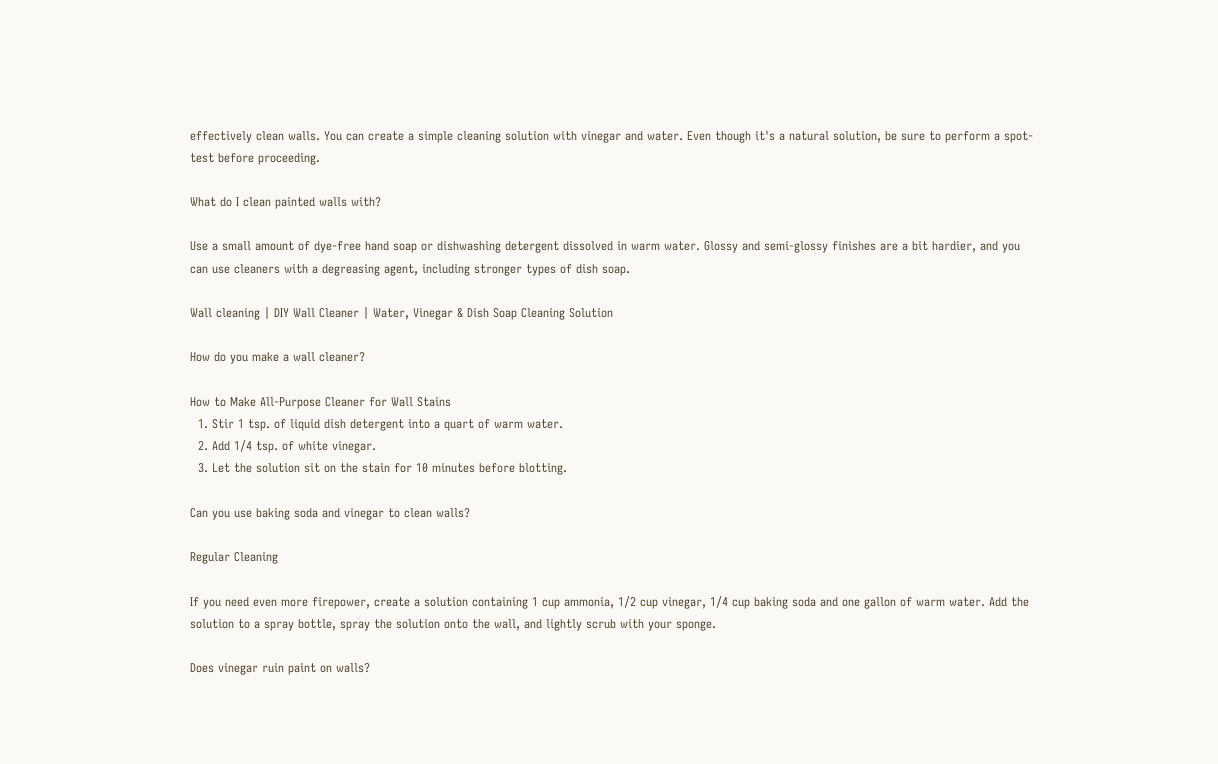effectively clean walls. You can create a simple cleaning solution with vinegar and water. Even though it's a natural solution, be sure to perform a spot-test before proceeding.

What do I clean painted walls with?

Use a small amount of dye-free hand soap or dishwashing detergent dissolved in warm water. Glossy and semi-glossy finishes are a bit hardier, and you can use cleaners with a degreasing agent, including stronger types of dish soap.

Wall cleaning | DIY Wall Cleaner | Water, Vinegar & Dish Soap Cleaning Solution

How do you make a wall cleaner?

How to Make All-Purpose Cleaner for Wall Stains
  1. Stir 1 tsp. of liquid dish detergent into a quart of warm water.
  2. Add 1/4 tsp. of white vinegar.
  3. Let the solution sit on the stain for 10 minutes before blotting.

Can you use baking soda and vinegar to clean walls?

Regular Cleaning

If you need even more firepower, create a solution containing 1 cup ammonia, 1/2 cup vinegar, 1/4 cup baking soda and one gallon of warm water. Add the solution to a spray bottle, spray the solution onto the wall, and lightly scrub with your sponge.

Does vinegar ruin paint on walls?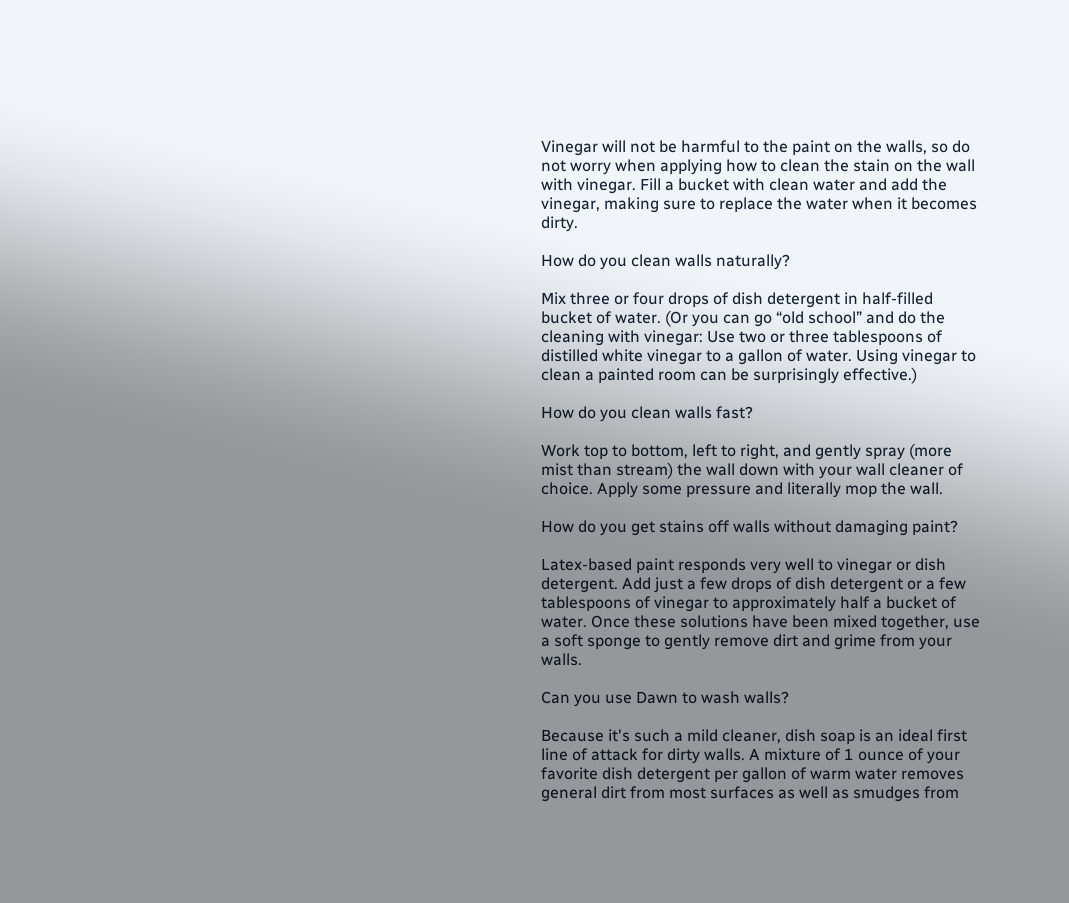Vinegar will not be harmful to the paint on the walls, so do not worry when applying how to clean the stain on the wall with vinegar. Fill a bucket with clean water and add the vinegar, making sure to replace the water when it becomes dirty.

How do you clean walls naturally?

Mix three or four drops of dish detergent in half-filled bucket of water. (Or you can go “old school” and do the cleaning with vinegar: Use two or three tablespoons of distilled white vinegar to a gallon of water. Using vinegar to clean a painted room can be surprisingly effective.)

How do you clean walls fast?

Work top to bottom, left to right, and gently spray (more mist than stream) the wall down with your wall cleaner of choice. Apply some pressure and literally mop the wall.

How do you get stains off walls without damaging paint?

Latex-based paint responds very well to vinegar or dish detergent. Add just a few drops of dish detergent or a few tablespoons of vinegar to approximately half a bucket of water. Once these solutions have been mixed together, use a soft sponge to gently remove dirt and grime from your walls.

Can you use Dawn to wash walls?

Because it's such a mild cleaner, dish soap is an ideal first line of attack for dirty walls. A mixture of 1 ounce of your favorite dish detergent per gallon of warm water removes general dirt from most surfaces as well as smudges from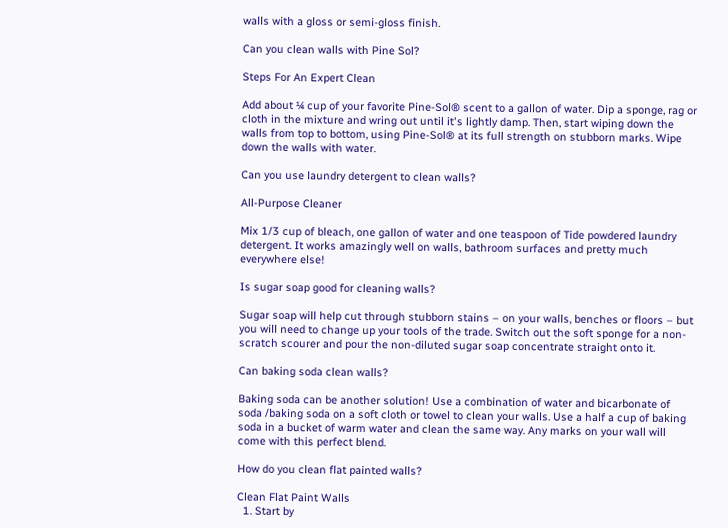walls with a gloss or semi-gloss finish.

Can you clean walls with Pine Sol?

Steps For An Expert Clean

Add about ¼ cup of your favorite Pine-Sol® scent to a gallon of water. Dip a sponge, rag or cloth in the mixture and wring out until it's lightly damp. Then, start wiping down the walls from top to bottom, using Pine-Sol® at its full strength on stubborn marks. Wipe down the walls with water.

Can you use laundry detergent to clean walls?

All-Purpose Cleaner

Mix 1/3 cup of bleach, one gallon of water and one teaspoon of Tide powdered laundry detergent. It works amazingly well on walls, bathroom surfaces and pretty much everywhere else!

Is sugar soap good for cleaning walls?

Sugar soap will help cut through stubborn stains – on your walls, benches or floors – but you will need to change up your tools of the trade. Switch out the soft sponge for a non-scratch scourer and pour the non-diluted sugar soap concentrate straight onto it.

Can baking soda clean walls?

Baking soda can be another solution! Use a combination of water and bicarbonate of soda /baking soda on a soft cloth or towel to clean your walls. Use a half a cup of baking soda in a bucket of warm water and clean the same way. Any marks on your wall will come with this perfect blend.

How do you clean flat painted walls?

Clean Flat Paint Walls
  1. Start by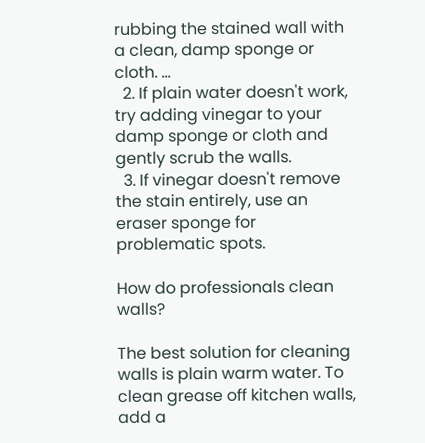rubbing the stained wall with a clean, damp sponge or cloth. ...
  2. If plain water doesn't work, try adding vinegar to your damp sponge or cloth and gently scrub the walls.
  3. If vinegar doesn't remove the stain entirely, use an eraser sponge for problematic spots.

How do professionals clean walls?

The best solution for cleaning walls is plain warm water. To clean grease off kitchen walls, add a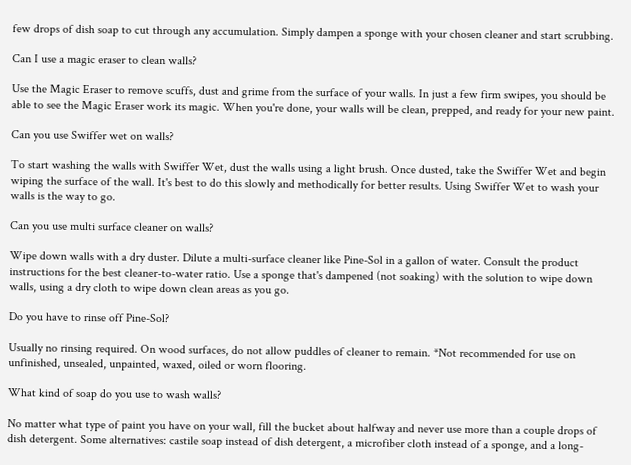few drops of dish soap to cut through any accumulation. Simply dampen a sponge with your chosen cleaner and start scrubbing.

Can I use a magic eraser to clean walls?

Use the Magic Eraser to remove scuffs, dust and grime from the surface of your walls. In just a few firm swipes, you should be able to see the Magic Eraser work its magic. When you're done, your walls will be clean, prepped, and ready for your new paint.

Can you use Swiffer wet on walls?

To start washing the walls with Swiffer Wet, dust the walls using a light brush. Once dusted, take the Swiffer Wet and begin wiping the surface of the wall. It's best to do this slowly and methodically for better results. Using Swiffer Wet to wash your walls is the way to go.

Can you use multi surface cleaner on walls?

Wipe down walls with a dry duster. Dilute a multi-surface cleaner like Pine-Sol in a gallon of water. Consult the product instructions for the best cleaner-to-water ratio. Use a sponge that's dampened (not soaking) with the solution to wipe down walls, using a dry cloth to wipe down clean areas as you go.

Do you have to rinse off Pine-Sol?

Usually no rinsing required. On wood surfaces, do not allow puddles of cleaner to remain. *Not recommended for use on unfinished, unsealed, unpainted, waxed, oiled or worn flooring.

What kind of soap do you use to wash walls?

No matter what type of paint you have on your wall, fill the bucket about halfway and never use more than a couple drops of dish detergent. Some alternatives: castile soap instead of dish detergent, a microfiber cloth instead of a sponge, and a long-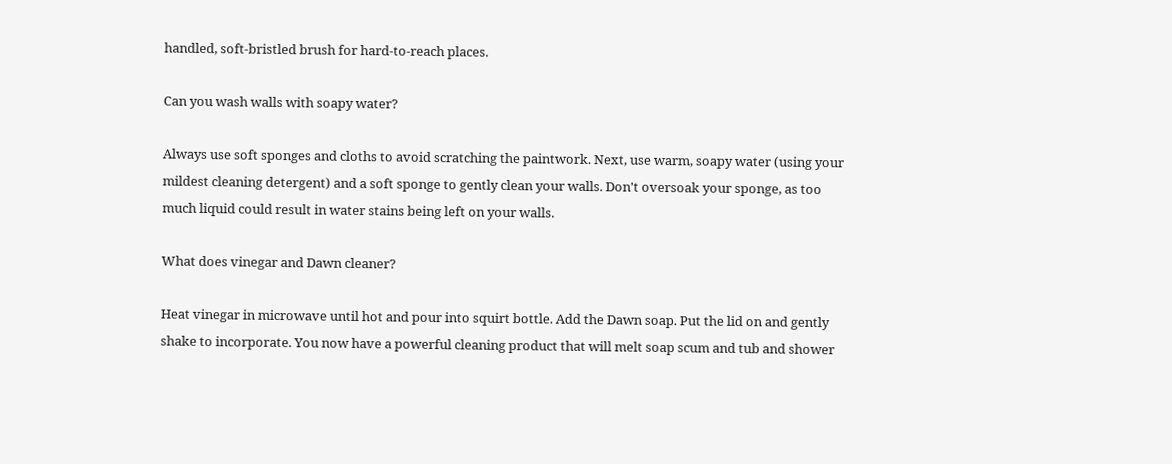handled, soft-bristled brush for hard-to-reach places.

Can you wash walls with soapy water?

Always use soft sponges and cloths to avoid scratching the paintwork. Next, use warm, soapy water (using your mildest cleaning detergent) and a soft sponge to gently clean your walls. Don't oversoak your sponge, as too much liquid could result in water stains being left on your walls.

What does vinegar and Dawn cleaner?

Heat vinegar in microwave until hot and pour into squirt bottle. Add the Dawn soap. Put the lid on and gently shake to incorporate. You now have a powerful cleaning product that will melt soap scum and tub and shower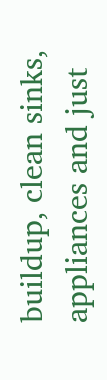buildup, clean sinks, appliances and just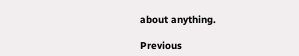about anything.

Previous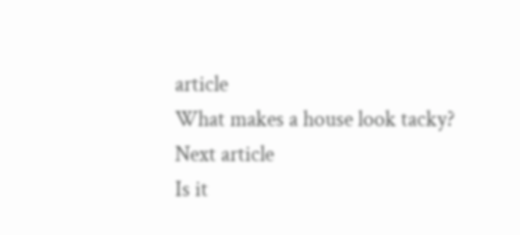article
What makes a house look tacky?
Next article
Is it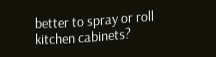better to spray or roll kitchen cabinets?